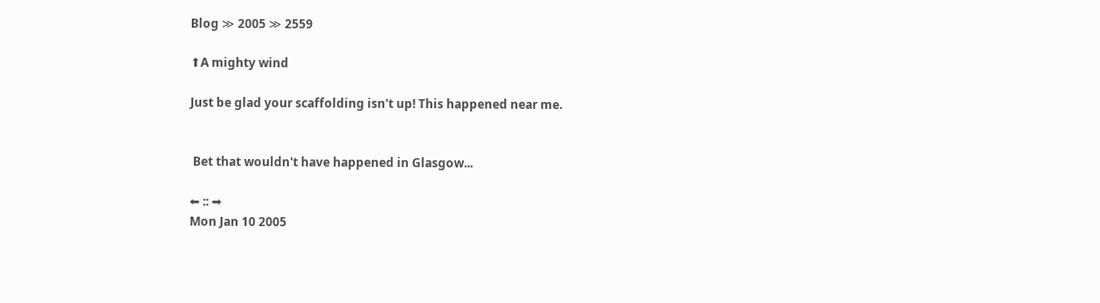Blog ≫ 2005 ≫ 2559

⬆A mighty wind

Just be glad your scaffolding isn't up! This happened near me.


 Bet that wouldn't have happened in Glasgow...

⬅ :: ➡
Mon Jan 10 2005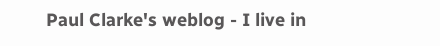Paul Clarke's weblog - I live in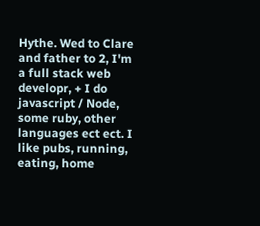Hythe. Wed to Clare and father to 2, I'm a full stack web developr, + I do javascript / Node, some ruby, other languages ect ect. I like pubs, running, eating, home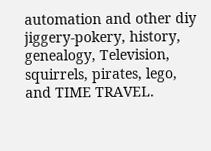automation and other diy jiggery-pokery, history, genealogy, Television, squirrels, pirates, lego, and TIME TRAVEL.